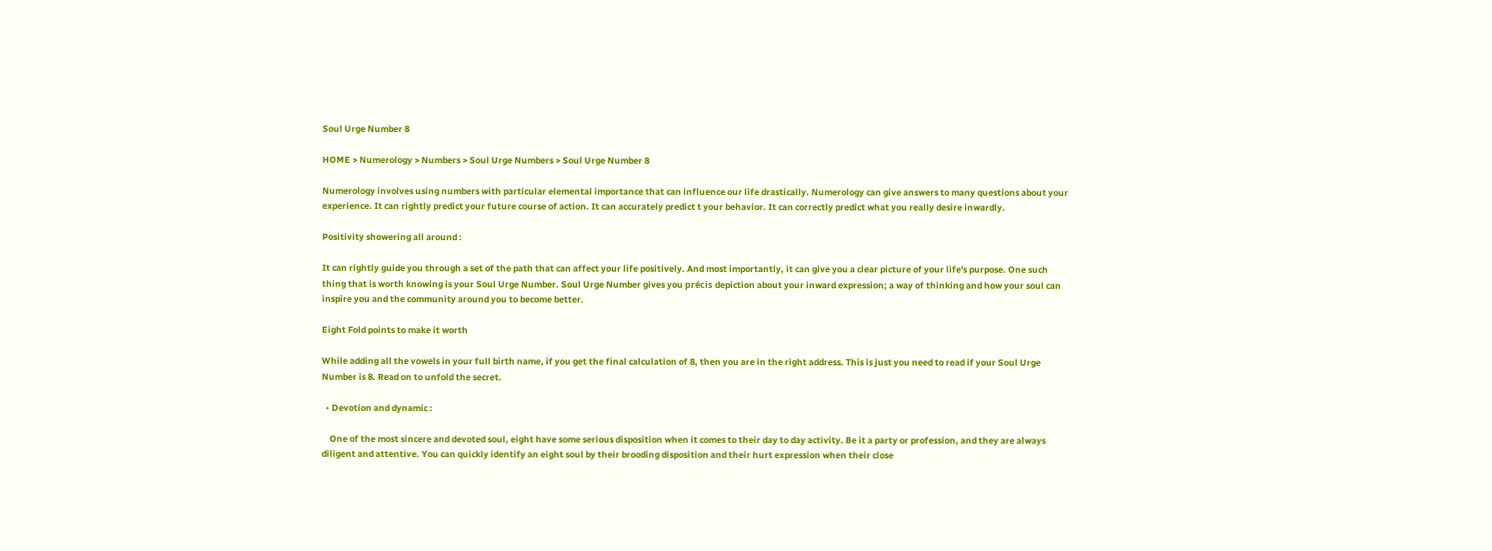Soul Urge Number 8

HOME > Numerology > Numbers > Soul Urge Numbers > Soul Urge Number 8

Numerology involves using numbers with particular elemental importance that can influence our life drastically. Numerology can give answers to many questions about your experience. It can rightly predict your future course of action. It can accurately predict t your behavior. It can correctly predict what you really desire inwardly.

Positivity showering all around :

It can rightly guide you through a set of the path that can affect your life positively. And most importantly, it can give you a clear picture of your life's purpose. One such thing that is worth knowing is your Soul Urge Number. Soul Urge Number gives you précis depiction about your inward expression; a way of thinking and how your soul can inspire you and the community around you to become better.

Eight Fold points to make it worth

While adding all the vowels in your full birth name, if you get the final calculation of 8, then you are in the right address. This is just you need to read if your Soul Urge Number is 8. Read on to unfold the secret.

  • Devotion and dynamic :

    One of the most sincere and devoted soul, eight have some serious disposition when it comes to their day to day activity. Be it a party or profession, and they are always diligent and attentive. You can quickly identify an eight soul by their brooding disposition and their hurt expression when their close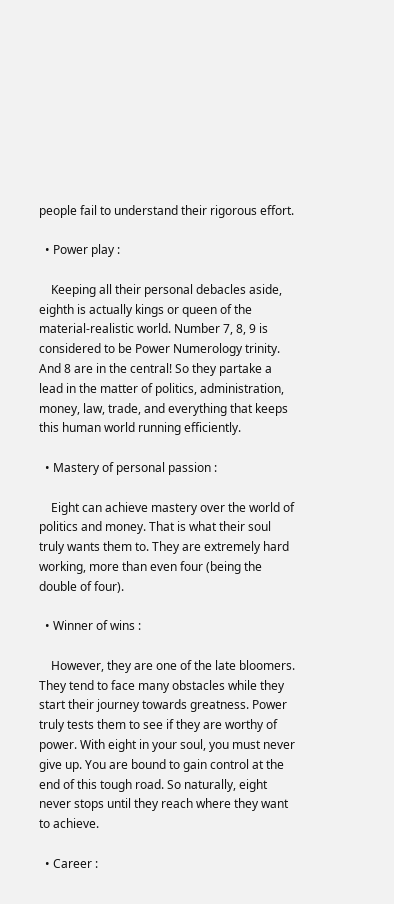people fail to understand their rigorous effort.

  • Power play :

    Keeping all their personal debacles aside, eighth is actually kings or queen of the material-realistic world. Number 7, 8, 9 is considered to be Power Numerology trinity. And 8 are in the central! So they partake a lead in the matter of politics, administration, money, law, trade, and everything that keeps this human world running efficiently.

  • Mastery of personal passion :

    Eight can achieve mastery over the world of politics and money. That is what their soul truly wants them to. They are extremely hard working, more than even four (being the double of four).

  • Winner of wins :

    However, they are one of the late bloomers. They tend to face many obstacles while they start their journey towards greatness. Power truly tests them to see if they are worthy of power. With eight in your soul, you must never give up. You are bound to gain control at the end of this tough road. So naturally, eight never stops until they reach where they want to achieve.

  • Career :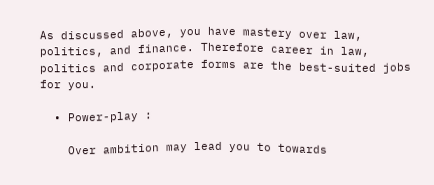As discussed above, you have mastery over law, politics, and finance. Therefore career in law, politics and corporate forms are the best-suited jobs for you.

  • Power-play :

    Over ambition may lead you to towards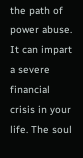the path of power abuse. It can impart a severe financial crisis in your life. The soul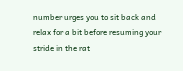number urges you to sit back and relax for a bit before resuming your stride in the rat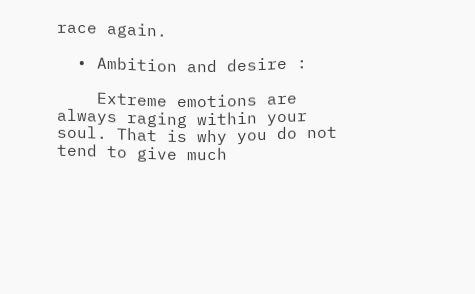race again.

  • Ambition and desire :

    Extreme emotions are always raging within your soul. That is why you do not tend to give much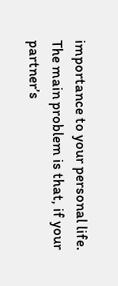importance to your personal life. The main problem is that, if your partner’s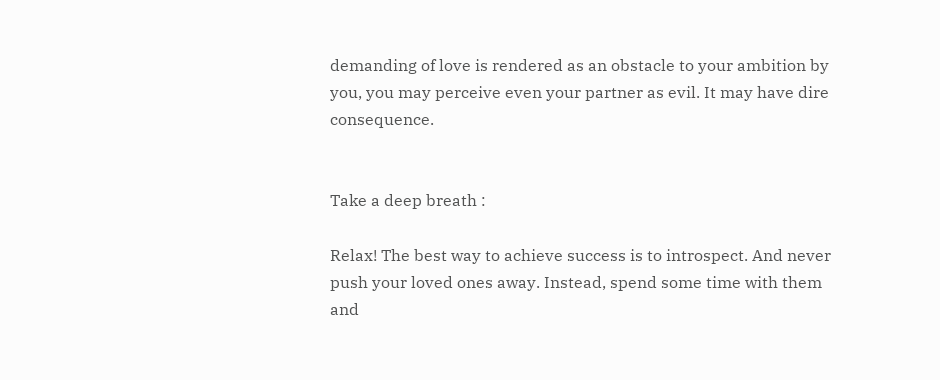demanding of love is rendered as an obstacle to your ambition by you, you may perceive even your partner as evil. It may have dire consequence.


Take a deep breath :

Relax! The best way to achieve success is to introspect. And never push your loved ones away. Instead, spend some time with them and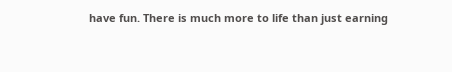have fun. There is much more to life than just earning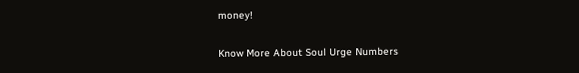money!

Know More About Soul Urge Numbers